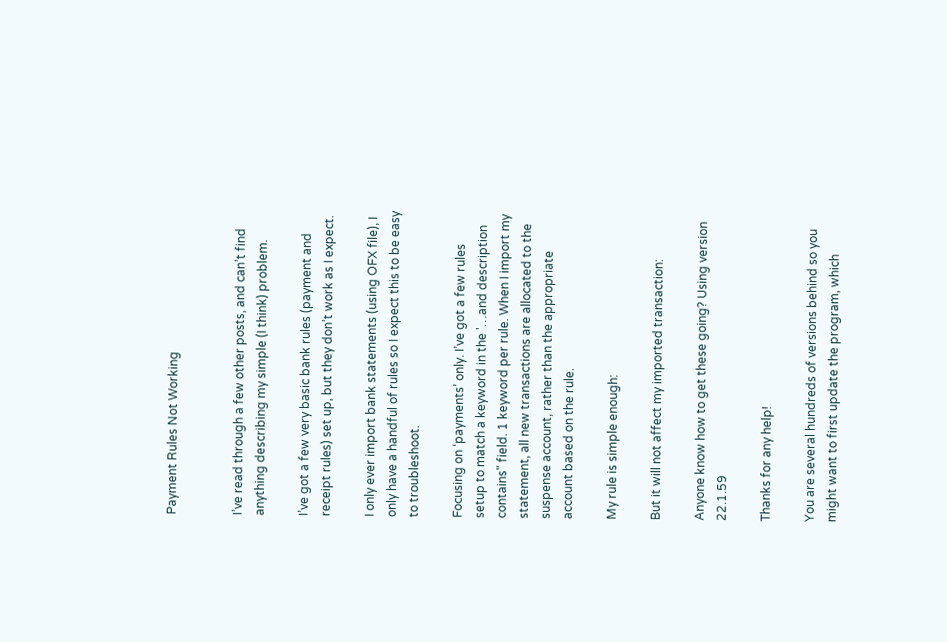Payment Rules Not Working


I’ve read through a few other posts, and can’t find anything describing my simple (I think) problem.

I’ve got a few very basic bank rules (payment and receipt rules) set up, but they don’t work as I expect.

I only ever import bank statements (using OFX file), I only have a handful of rules so I expect this to be easy to troubleshoot.

Focusing on ‘payments’ only. I’ve got a few rules setup to match a keyword in the '…and description contains" field. 1 keyword per rule. When I import my statement, all new transactions are allocated to the suspense account, rather than the appropriate account based on the rule.

My rule is simple enough:

But it will not affect my imported transaction:

Anyone know how to get these going? Using version 22.1.59

Thanks for any help!

You are several hundreds of versions behind so you might want to first update the program, which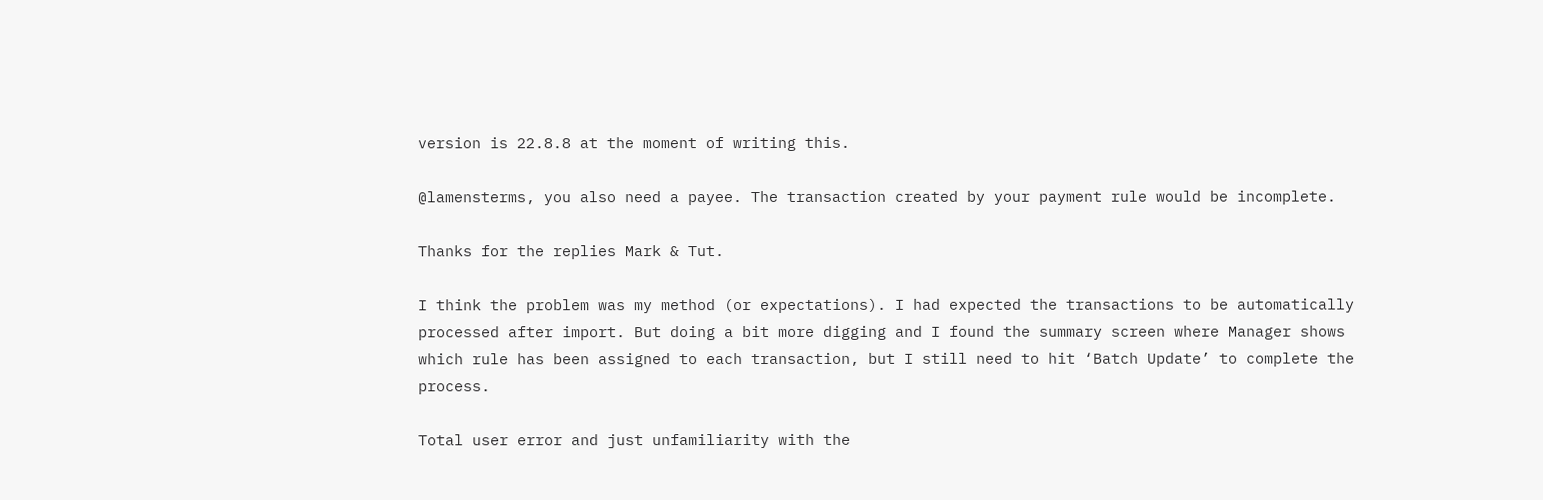version is 22.8.8 at the moment of writing this.

@lamensterms, you also need a payee. The transaction created by your payment rule would be incomplete.

Thanks for the replies Mark & Tut.

I think the problem was my method (or expectations). I had expected the transactions to be automatically processed after import. But doing a bit more digging and I found the summary screen where Manager shows which rule has been assigned to each transaction, but I still need to hit ‘Batch Update’ to complete the process.

Total user error and just unfamiliarity with the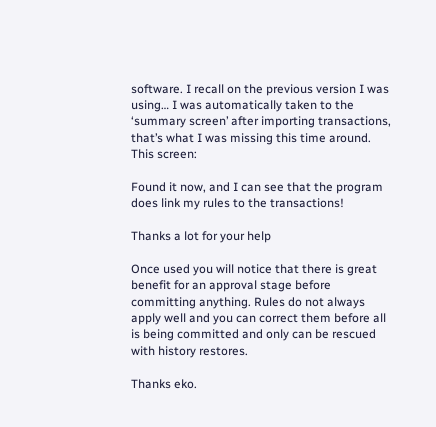software. I recall on the previous version I was using… I was automatically taken to the ‘summary screen’ after importing transactions, that’s what I was missing this time around. This screen:

Found it now, and I can see that the program does link my rules to the transactions!

Thanks a lot for your help

Once used you will notice that there is great benefit for an approval stage before committing anything. Rules do not always apply well and you can correct them before all is being committed and only can be rescued with history restores.

Thanks eko.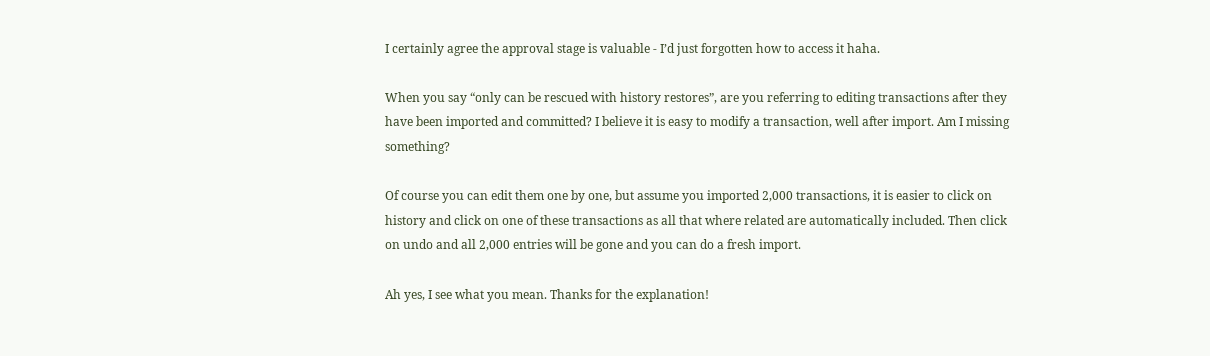I certainly agree the approval stage is valuable - I’d just forgotten how to access it haha.

When you say “only can be rescued with history restores”, are you referring to editing transactions after they have been imported and committed? I believe it is easy to modify a transaction, well after import. Am I missing something?

Of course you can edit them one by one, but assume you imported 2,000 transactions, it is easier to click on history and click on one of these transactions as all that where related are automatically included. Then click on undo and all 2,000 entries will be gone and you can do a fresh import.

Ah yes, I see what you mean. Thanks for the explanation!